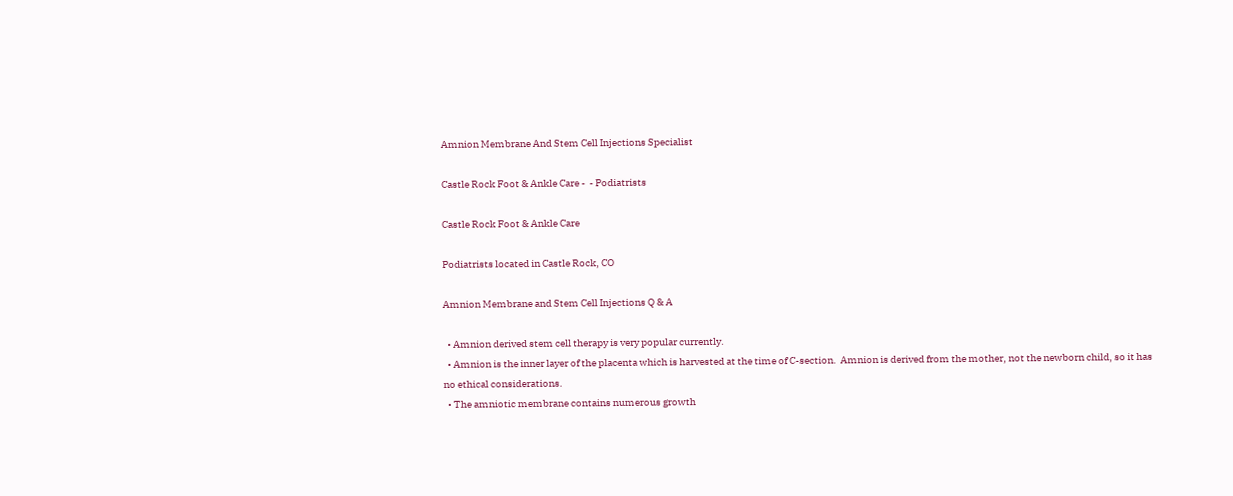Amnion Membrane And Stem Cell Injections Specialist

Castle Rock Foot & Ankle Care -  - Podiatrists

Castle Rock Foot & Ankle Care

Podiatrists located in Castle Rock, CO

Amnion Membrane and Stem Cell Injections Q & A

  • Amnion derived stem cell therapy is very popular currently.
  • Amnion is the inner layer of the placenta which is harvested at the time of C-section.  Amnion is derived from the mother, not the newborn child, so it has no ethical considerations.
  • The amniotic membrane contains numerous growth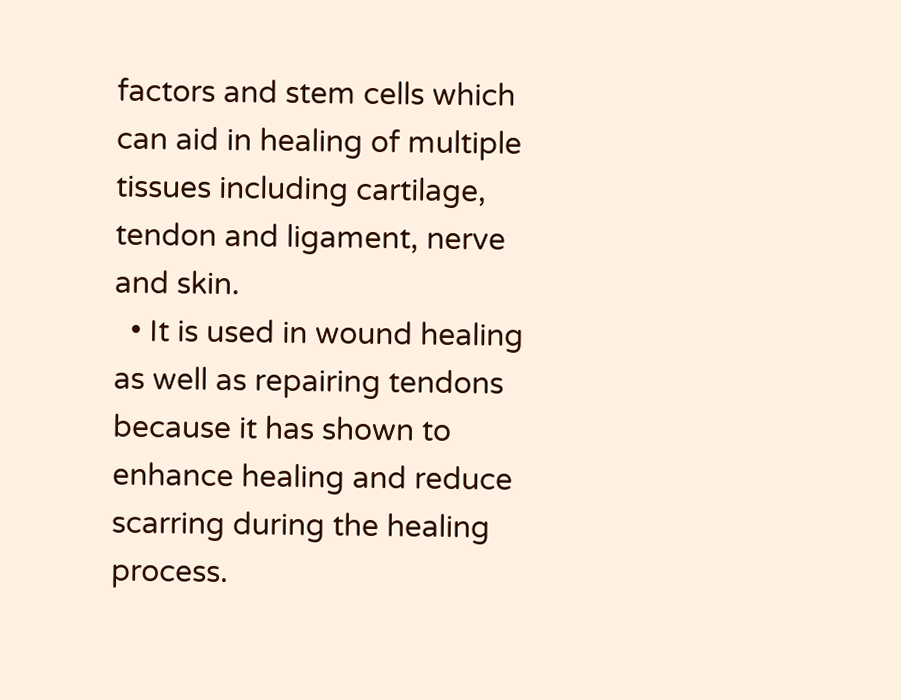factors and stem cells which can aid in healing of multiple tissues including cartilage, tendon and ligament, nerve and skin.
  • It is used in wound healing as well as repairing tendons because it has shown to enhance healing and reduce scarring during the healing process.